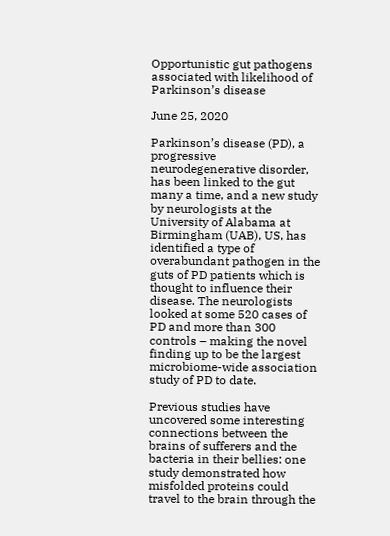Opportunistic gut pathogens associated with likelihood of Parkinson’s disease

June 25, 2020

Parkinson’s disease (PD), a progressive neurodegenerative disorder, has been linked to the gut many a time, and a new study by neurologists at the University of Alabama at Birmingham (UAB), US, has identified a type of overabundant pathogen in the guts of PD patients which is thought to influence their disease. The neurologists looked at some 520 cases of PD and more than 300 controls – making the novel finding up to be the largest microbiome-wide association study of PD to date.

Previous studies have uncovered some interesting connections between the brains of sufferers and the bacteria in their bellies: one study demonstrated how misfolded proteins could travel to the brain through the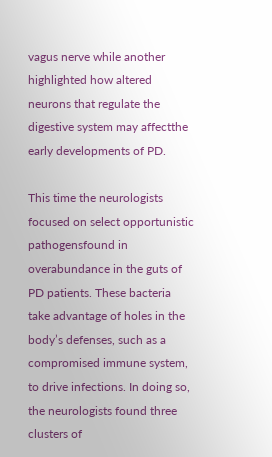vagus nerve while another highlighted how altered neurons that regulate the digestive system may affectthe early developments of PD.

This time the neurologists focused on select opportunistic pathogensfound in overabundance in the guts of PD patients. These bacteria take advantage of holes in the body’s defenses, such as a compromised immune system, to drive infections. In doing so, the neurologists found three clusters of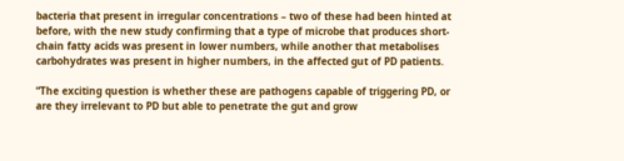bacteria that present in irregular concentrations – two of these had been hinted at before, with the new study confirming that a type of microbe that produces short-chain fatty acids was present in lower numbers, while another that metabolises carbohydrates was present in higher numbers, in the affected gut of PD patients.

“The exciting question is whether these are pathogens capable of triggering PD, or are they irrelevant to PD but able to penetrate the gut and grow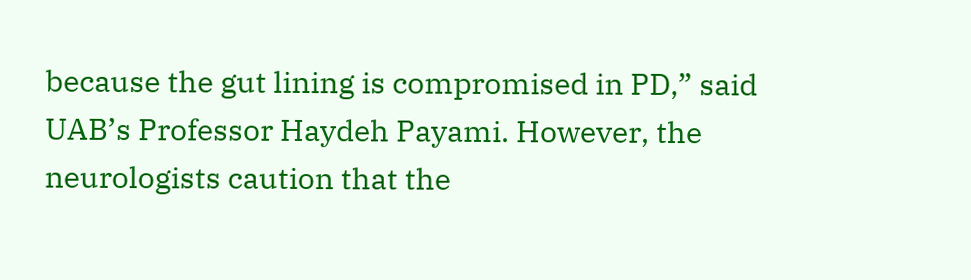because the gut lining is compromised in PD,” said UAB’s Professor Haydeh Payami. However, the neurologists caution that the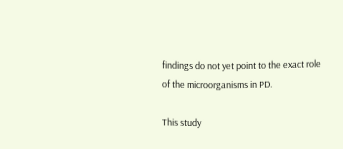findings do not yet point to the exact role of the microorganisms in PD.

This study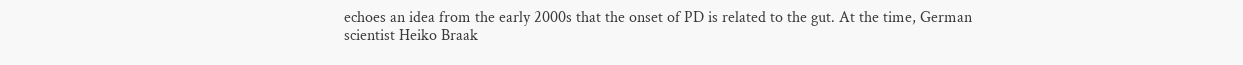echoes an idea from the early 2000s that the onset of PD is related to the gut. At the time, German scientist Heiko Braak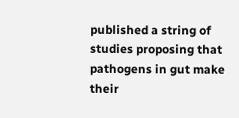published a string of studies proposing that pathogens in gut make their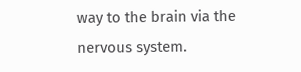way to the brain via the nervous system.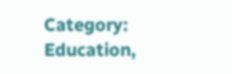Category: Education,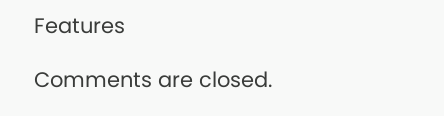Features

Comments are closed.